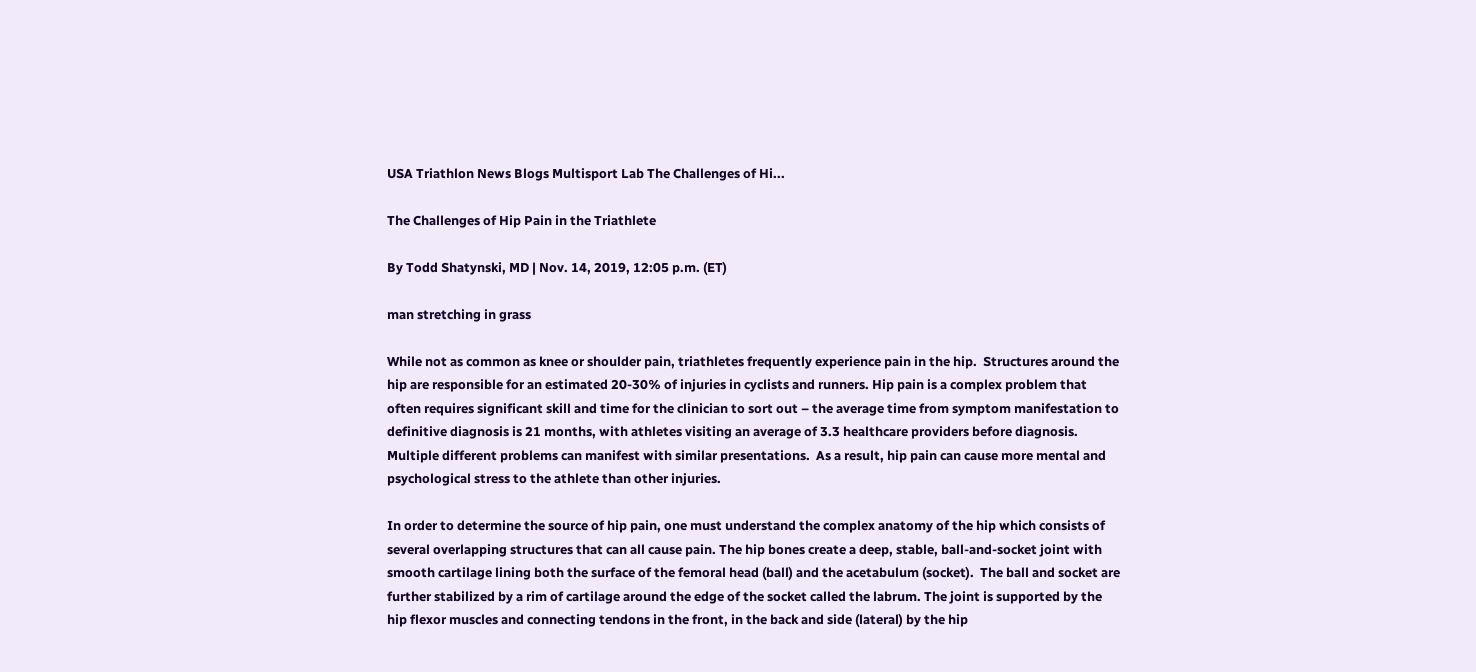USA Triathlon News Blogs Multisport Lab The Challenges of Hi...

The Challenges of Hip Pain in the Triathlete

By Todd Shatynski, MD | Nov. 14, 2019, 12:05 p.m. (ET)

man stretching in grass

While not as common as knee or shoulder pain, triathletes frequently experience pain in the hip.  Structures around the hip are responsible for an estimated 20-30% of injuries in cyclists and runners. Hip pain is a complex problem that often requires significant skill and time for the clinician to sort out – the average time from symptom manifestation to definitive diagnosis is 21 months, with athletes visiting an average of 3.3 healthcare providers before diagnosis. Multiple different problems can manifest with similar presentations.  As a result, hip pain can cause more mental and psychological stress to the athlete than other injuries.

In order to determine the source of hip pain, one must understand the complex anatomy of the hip which consists of several overlapping structures that can all cause pain. The hip bones create a deep, stable, ball-and-socket joint with smooth cartilage lining both the surface of the femoral head (ball) and the acetabulum (socket).  The ball and socket are further stabilized by a rim of cartilage around the edge of the socket called the labrum. The joint is supported by the hip flexor muscles and connecting tendons in the front, in the back and side (lateral) by the hip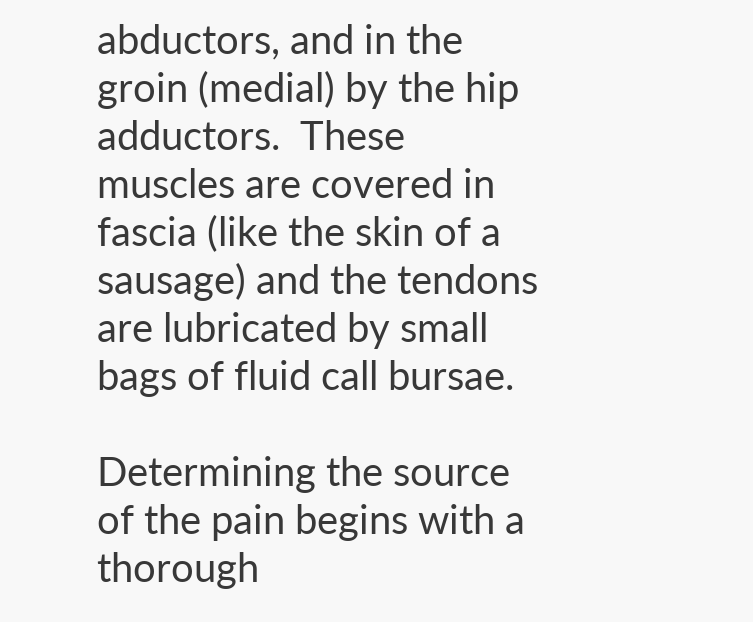abductors, and in the groin (medial) by the hip adductors.  These muscles are covered in fascia (like the skin of a sausage) and the tendons are lubricated by small bags of fluid call bursae.

Determining the source of the pain begins with a thorough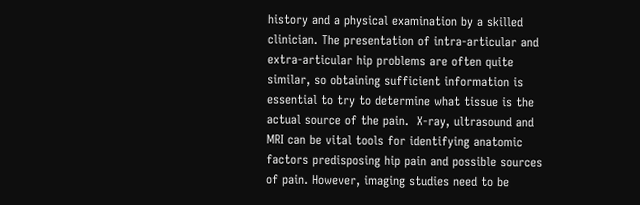history and a physical examination by a skilled clinician. The presentation of intra-articular and extra-articular hip problems are often quite similar, so obtaining sufficient information is essential to try to determine what tissue is the actual source of the pain.  X-ray, ultrasound and MRI can be vital tools for identifying anatomic factors predisposing hip pain and possible sources of pain. However, imaging studies need to be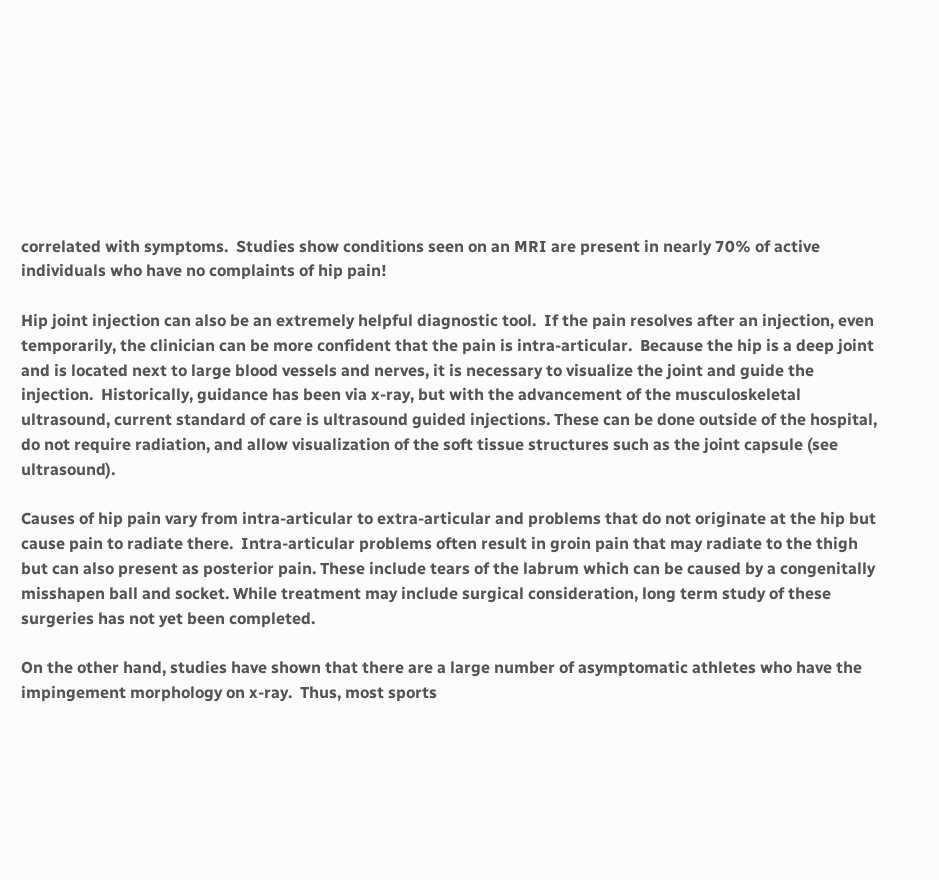correlated with symptoms.  Studies show conditions seen on an MRI are present in nearly 70% of active individuals who have no complaints of hip pain!

Hip joint injection can also be an extremely helpful diagnostic tool.  If the pain resolves after an injection, even temporarily, the clinician can be more confident that the pain is intra-articular.  Because the hip is a deep joint and is located next to large blood vessels and nerves, it is necessary to visualize the joint and guide the injection.  Historically, guidance has been via x-ray, but with the advancement of the musculoskeletal ultrasound, current standard of care is ultrasound guided injections. These can be done outside of the hospital, do not require radiation, and allow visualization of the soft tissue structures such as the joint capsule (see ultrasound).

Causes of hip pain vary from intra-articular to extra-articular and problems that do not originate at the hip but cause pain to radiate there.  Intra-articular problems often result in groin pain that may radiate to the thigh but can also present as posterior pain. These include tears of the labrum which can be caused by a congenitally misshapen ball and socket. While treatment may include surgical consideration, long term study of these surgeries has not yet been completed.

On the other hand, studies have shown that there are a large number of asymptomatic athletes who have the impingement morphology on x-ray.  Thus, most sports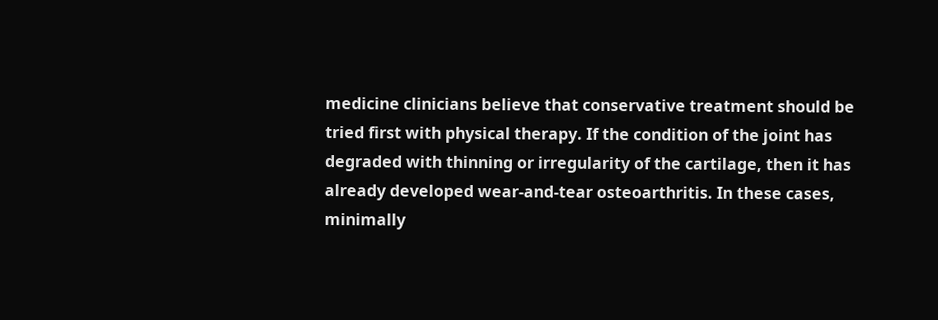medicine clinicians believe that conservative treatment should be tried first with physical therapy. If the condition of the joint has degraded with thinning or irregularity of the cartilage, then it has already developed wear-and-tear osteoarthritis. In these cases, minimally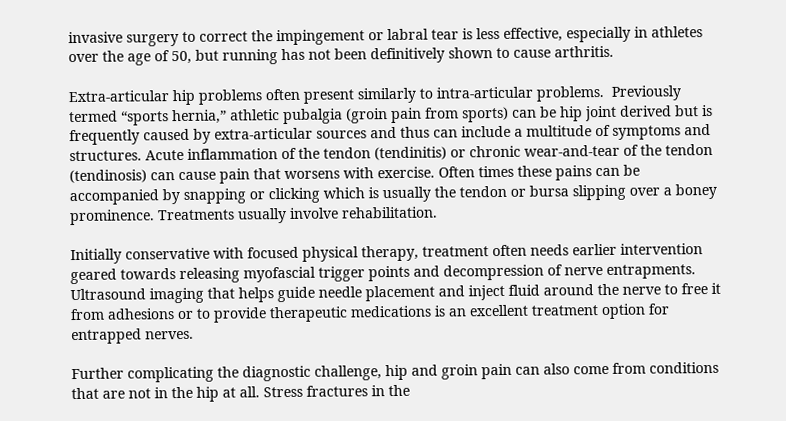invasive surgery to correct the impingement or labral tear is less effective, especially in athletes over the age of 50, but running has not been definitively shown to cause arthritis.

Extra-articular hip problems often present similarly to intra-articular problems.  Previously termed “sports hernia,” athletic pubalgia (groin pain from sports) can be hip joint derived but is frequently caused by extra-articular sources and thus can include a multitude of symptoms and structures. Acute inflammation of the tendon (tendinitis) or chronic wear-and-tear of the tendon (tendinosis) can cause pain that worsens with exercise. Often times these pains can be accompanied by snapping or clicking which is usually the tendon or bursa slipping over a boney prominence. Treatments usually involve rehabilitation.

Initially conservative with focused physical therapy, treatment often needs earlier intervention geared towards releasing myofascial trigger points and decompression of nerve entrapments.  Ultrasound imaging that helps guide needle placement and inject fluid around the nerve to free it from adhesions or to provide therapeutic medications is an excellent treatment option for entrapped nerves.

Further complicating the diagnostic challenge, hip and groin pain can also come from conditions that are not in the hip at all. Stress fractures in the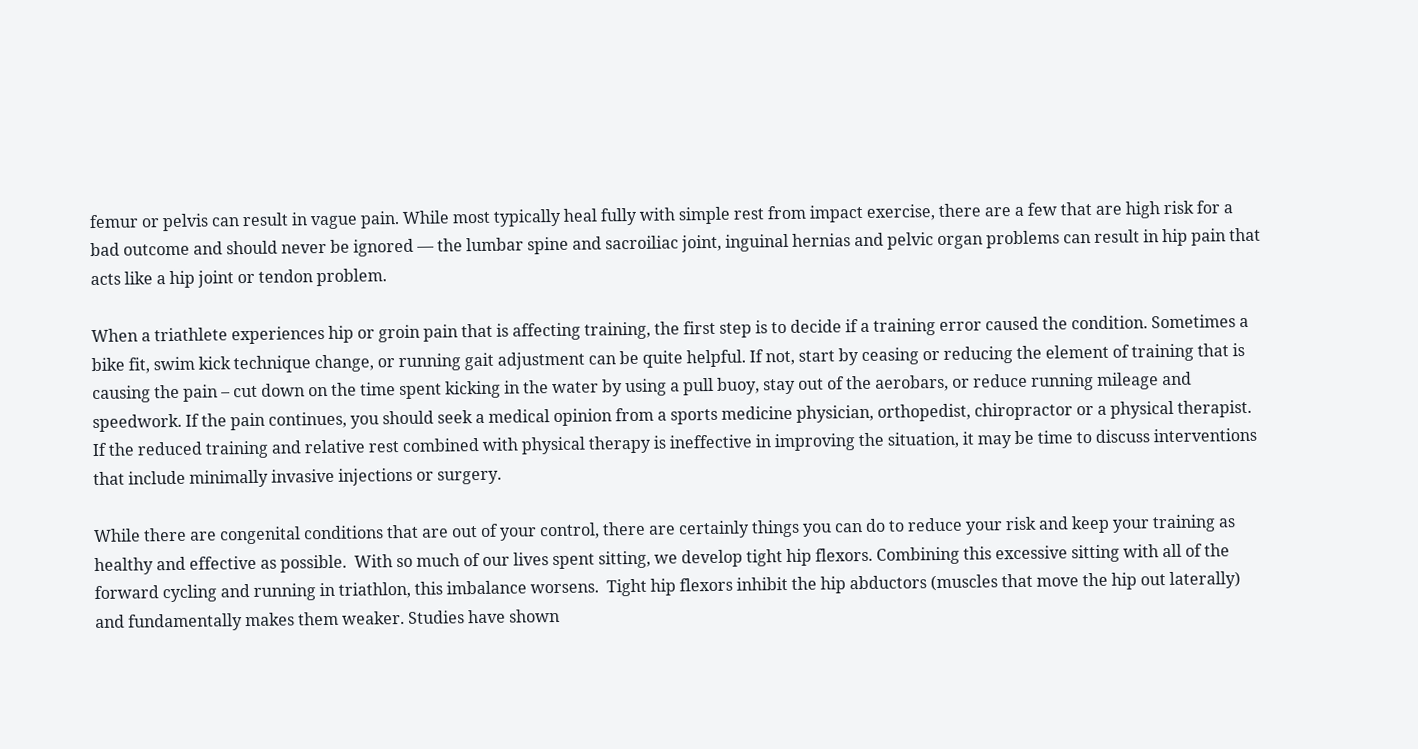femur or pelvis can result in vague pain. While most typically heal fully with simple rest from impact exercise, there are a few that are high risk for a bad outcome and should never be ignored — the lumbar spine and sacroiliac joint, inguinal hernias and pelvic organ problems can result in hip pain that acts like a hip joint or tendon problem.

When a triathlete experiences hip or groin pain that is affecting training, the first step is to decide if a training error caused the condition. Sometimes a bike fit, swim kick technique change, or running gait adjustment can be quite helpful. If not, start by ceasing or reducing the element of training that is causing the pain – cut down on the time spent kicking in the water by using a pull buoy, stay out of the aerobars, or reduce running mileage and speedwork. If the pain continues, you should seek a medical opinion from a sports medicine physician, orthopedist, chiropractor or a physical therapist.  If the reduced training and relative rest combined with physical therapy is ineffective in improving the situation, it may be time to discuss interventions that include minimally invasive injections or surgery.

While there are congenital conditions that are out of your control, there are certainly things you can do to reduce your risk and keep your training as healthy and effective as possible.  With so much of our lives spent sitting, we develop tight hip flexors. Combining this excessive sitting with all of the forward cycling and running in triathlon, this imbalance worsens.  Tight hip flexors inhibit the hip abductors (muscles that move the hip out laterally) and fundamentally makes them weaker. Studies have shown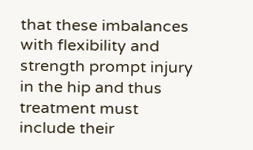that these imbalances with flexibility and strength prompt injury in the hip and thus treatment must include their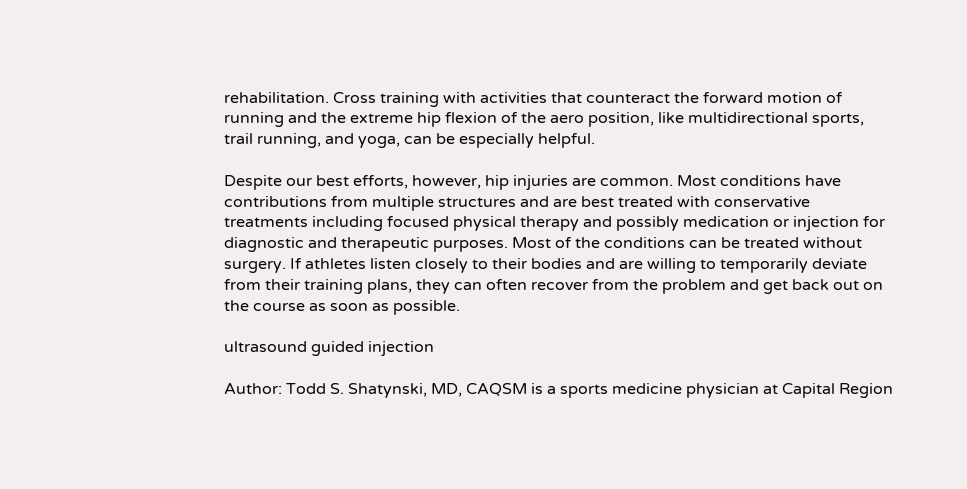rehabilitation. Cross training with activities that counteract the forward motion of running and the extreme hip flexion of the aero position, like multidirectional sports, trail running, and yoga, can be especially helpful.

Despite our best efforts, however, hip injuries are common. Most conditions have contributions from multiple structures and are best treated with conservative treatments including focused physical therapy and possibly medication or injection for diagnostic and therapeutic purposes. Most of the conditions can be treated without surgery. If athletes listen closely to their bodies and are willing to temporarily deviate from their training plans, they can often recover from the problem and get back out on the course as soon as possible.

ultrasound guided injection

Author: Todd S. Shatynski, MD, CAQSM is a sports medicine physician at Capital Region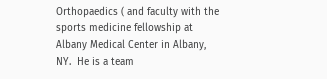Orthopaedics ( and faculty with the sports medicine fellowship at Albany Medical Center in Albany, NY.  He is a team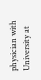physician with University at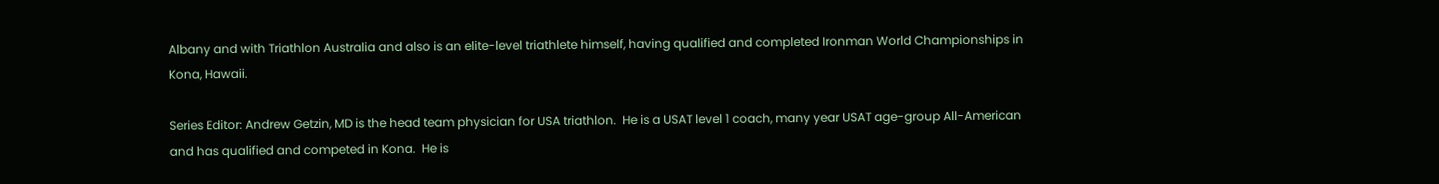Albany and with Triathlon Australia and also is an elite-level triathlete himself, having qualified and completed Ironman World Championships in Kona, Hawaii.

Series Editor: Andrew Getzin, MD is the head team physician for USA triathlon.  He is a USAT level 1 coach, many year USAT age-group All-American and has qualified and competed in Kona.  He is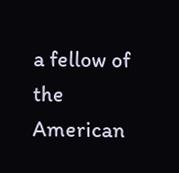a fellow of the American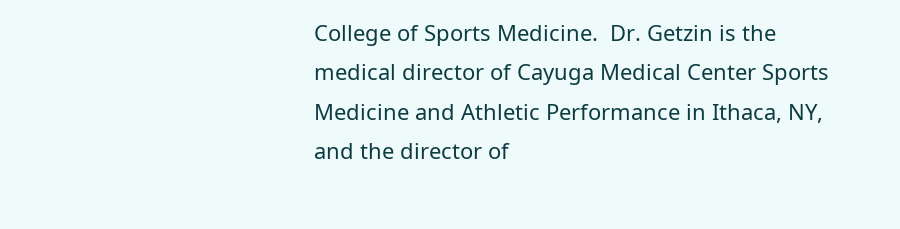College of Sports Medicine.  Dr. Getzin is the medical director of Cayuga Medical Center Sports Medicine and Athletic Performance in Ithaca, NY, and the director of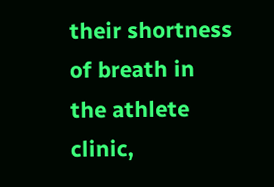their shortness of breath in the athlete clinic,